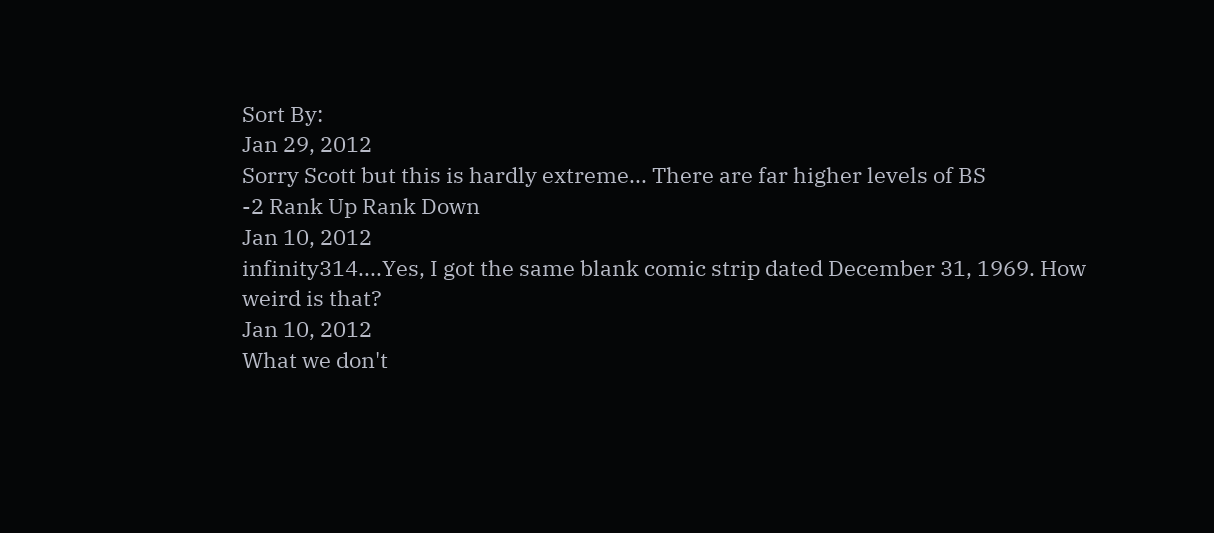Sort By:
Jan 29, 2012
Sorry Scott but this is hardly extreme... There are far higher levels of BS
-2 Rank Up Rank Down
Jan 10, 2012
infinity314....Yes, I got the same blank comic strip dated December 31, 1969. How weird is that?
Jan 10, 2012
What we don't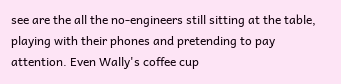see are the all the no-engineers still sitting at the table, playing with their phones and pretending to pay attention. Even Wally's coffee cup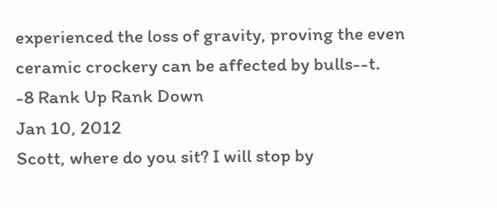experienced the loss of gravity, proving the even ceramic crockery can be affected by bulls--t.
-8 Rank Up Rank Down
Jan 10, 2012
Scott, where do you sit? I will stop by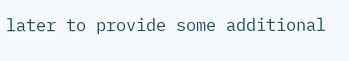later to provide some additional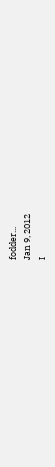fodder...
Jan 9, 2012
I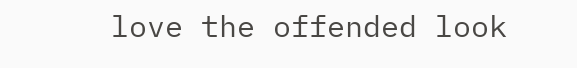love the offended look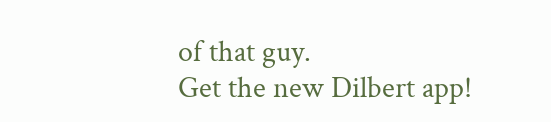of that guy.
Get the new Dilbert app!